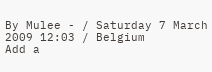By Mulee - / Saturday 7 March 2009 12:03 / Belgium
Add a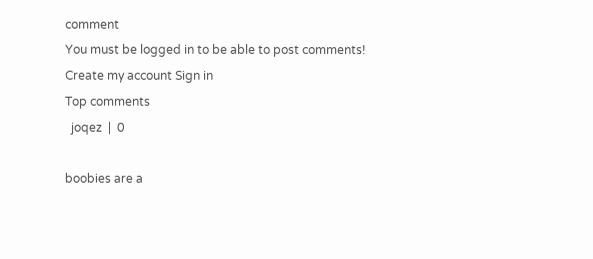comment
You must be logged in to be able to post comments!
Create my account Sign in
Top comments
  joqez  |  0

boobies are a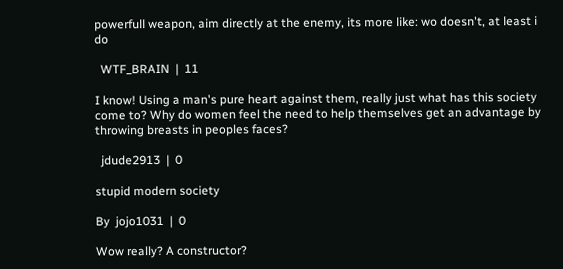powerfull weapon, aim directly at the enemy, its more like: wo doesn't, at least i do

  WTF_BRAIN  |  11

I know! Using a man's pure heart against them, really just what has this society come to? Why do women feel the need to help themselves get an advantage by throwing breasts in peoples faces?

  jdude2913  |  0

stupid modern society

By  jojo1031  |  0

Wow really? A constructor?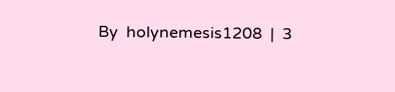By  holynemesis1208  |  3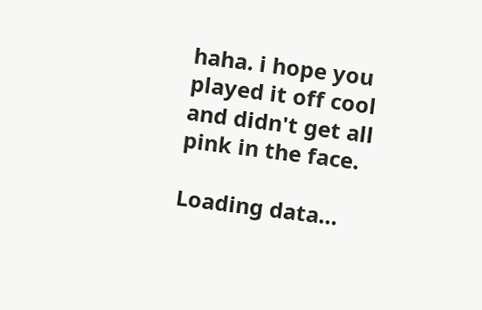haha. i hope you played it off cool and didn't get all pink in the face.

Loading data…